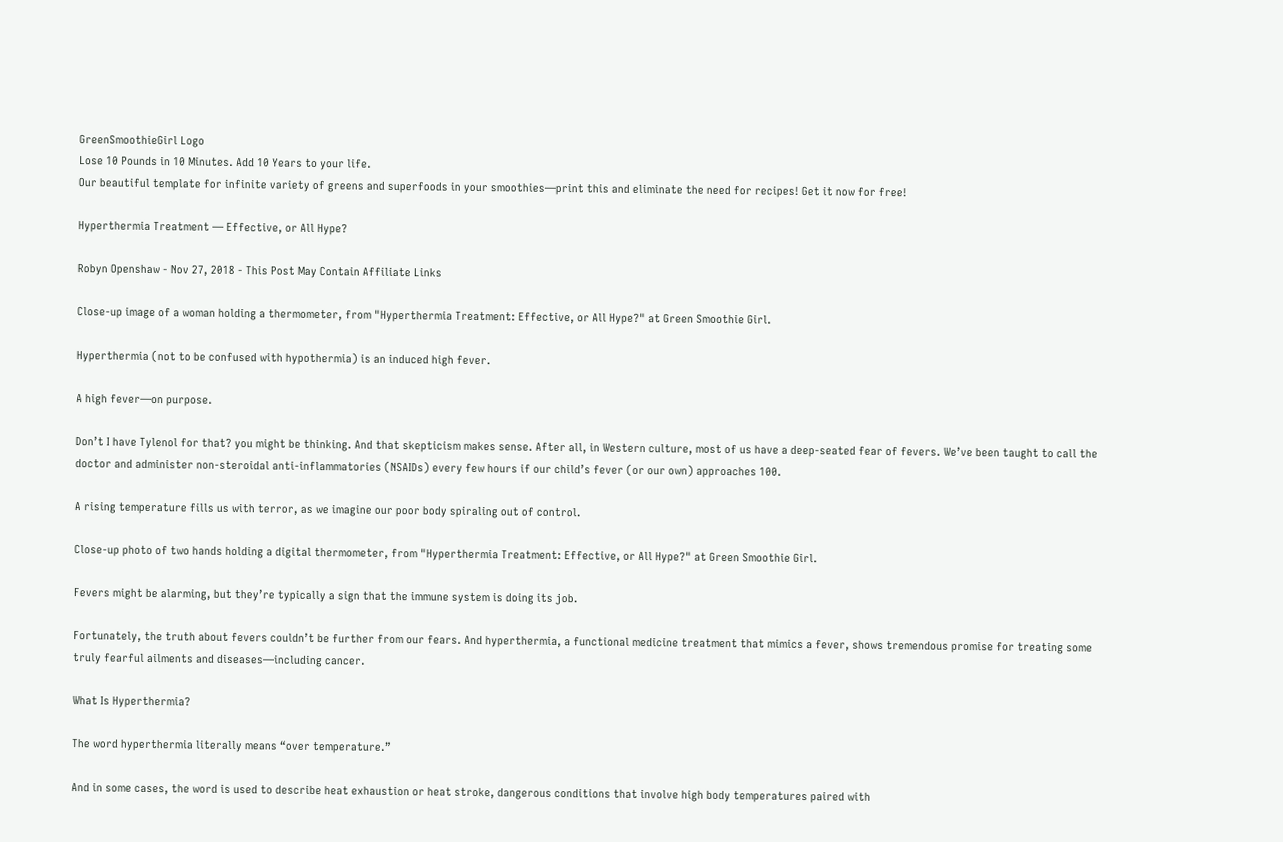GreenSmoothieGirl Logo
Lose 10 Pounds in 10 Minutes. Add 10 Years to your life.
Our beautiful template for infinite variety of greens and superfoods in your smoothies—print this and eliminate the need for recipes! Get it now for free!

Hyperthermia Treatment — Effective, or All Hype?

Robyn Openshaw - Nov 27, 2018 - This Post May Contain Affiliate Links

Close-up image of a woman holding a thermometer, from "Hyperthermia Treatment: Effective, or All Hype?" at Green Smoothie Girl.

Hyperthermia (not to be confused with hypothermia) is an induced high fever.

A high fever—on purpose.

Don’t I have Tylenol for that? you might be thinking. And that skepticism makes sense. After all, in Western culture, most of us have a deep-seated fear of fevers. We’ve been taught to call the doctor and administer non-steroidal anti-inflammatories (NSAIDs) every few hours if our child’s fever (or our own) approaches 100.

A rising temperature fills us with terror, as we imagine our poor body spiraling out of control.

Close-up photo of two hands holding a digital thermometer, from "Hyperthermia Treatment: Effective, or All Hype?" at Green Smoothie Girl.

Fevers might be alarming, but they’re typically a sign that the immune system is doing its job.

Fortunately, the truth about fevers couldn’t be further from our fears. And hyperthermia, a functional medicine treatment that mimics a fever, shows tremendous promise for treating some truly fearful ailments and diseases—including cancer.

What Is Hyperthermia?

The word hyperthermia literally means “over temperature.”

And in some cases, the word is used to describe heat exhaustion or heat stroke, dangerous conditions that involve high body temperatures paired with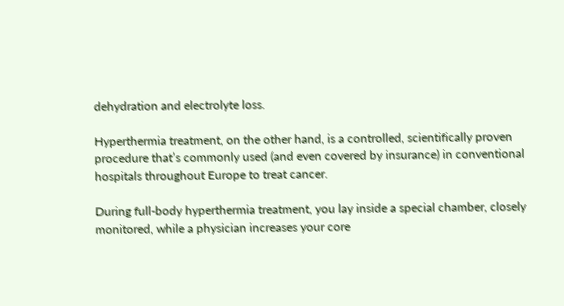dehydration and electrolyte loss.

Hyperthermia treatment, on the other hand, is a controlled, scientifically proven procedure that’s commonly used (and even covered by insurance) in conventional hospitals throughout Europe to treat cancer.

During full-body hyperthermia treatment, you lay inside a special chamber, closely monitored, while a physician increases your core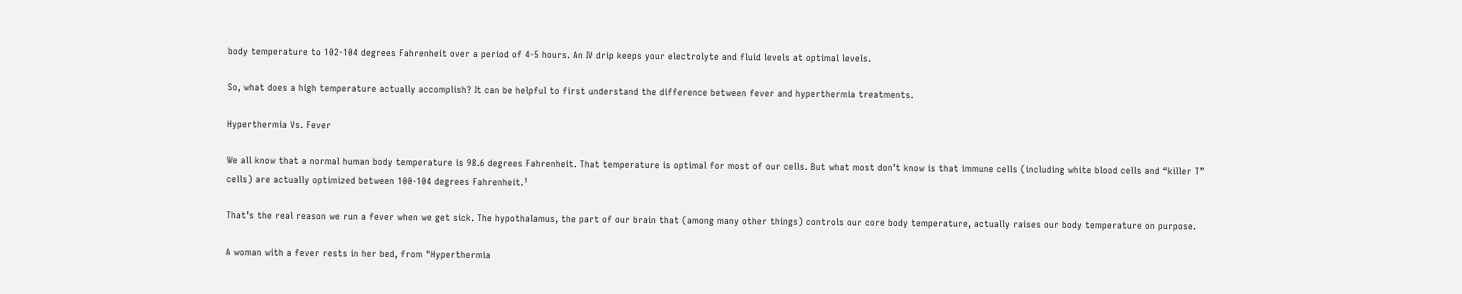body temperature to 102-104 degrees Fahrenheit over a period of 4-5 hours. An IV drip keeps your electrolyte and fluid levels at optimal levels.

So, what does a high temperature actually accomplish? It can be helpful to first understand the difference between fever and hyperthermia treatments.

Hyperthermia Vs. Fever

We all know that a normal human body temperature is 98.6 degrees Fahrenheit. That temperature is optimal for most of our cells. But what most don’t know is that immune cells (including white blood cells and “killer T” cells) are actually optimized between 100-104 degrees Fahrenheit.¹

That’s the real reason we run a fever when we get sick. The hypothalamus, the part of our brain that (among many other things) controls our core body temperature, actually raises our body temperature on purpose.

A woman with a fever rests in her bed, from "Hyperthermia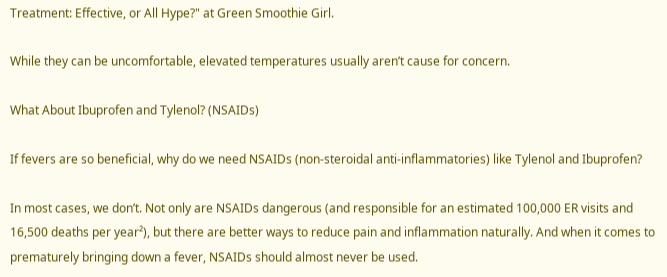Treatment: Effective, or All Hype?" at Green Smoothie Girl.

While they can be uncomfortable, elevated temperatures usually aren’t cause for concern.

What About Ibuprofen and Tylenol? (NSAIDs)

If fevers are so beneficial, why do we need NSAIDs (non-steroidal anti-inflammatories) like Tylenol and Ibuprofen?

In most cases, we don’t. Not only are NSAIDs dangerous (and responsible for an estimated 100,000 ER visits and 16,500 deaths per year²), but there are better ways to reduce pain and inflammation naturally. And when it comes to prematurely bringing down a fever, NSAIDs should almost never be used.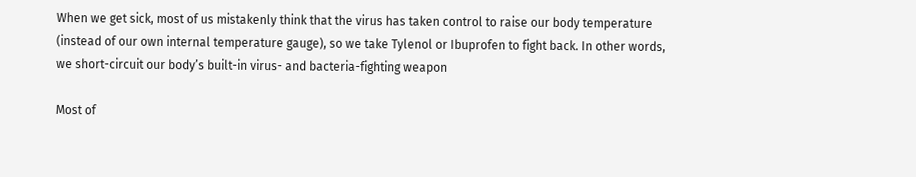When we get sick, most of us mistakenly think that the virus has taken control to raise our body temperature (instead of our own internal temperature gauge), so we take Tylenol or Ibuprofen to fight back. In other words, we short-circuit our body’s built-in virus- and bacteria-fighting weapon

Most of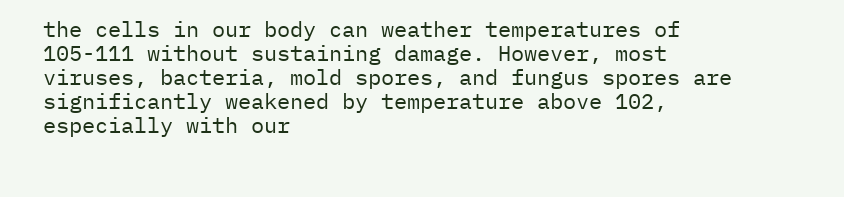the cells in our body can weather temperatures of 105-111 without sustaining damage. However, most viruses, bacteria, mold spores, and fungus spores are significantly weakened by temperature above 102, especially with our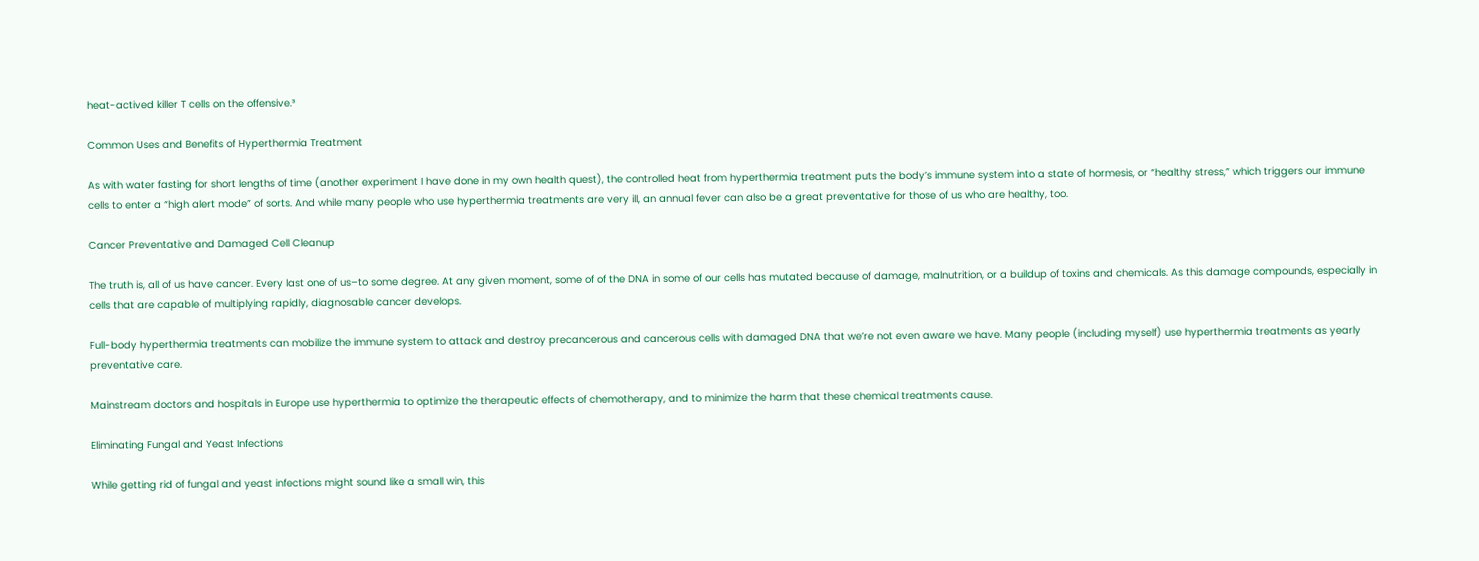heat-actived killer T cells on the offensive.³

Common Uses and Benefits of Hyperthermia Treatment

As with water fasting for short lengths of time (another experiment I have done in my own health quest), the controlled heat from hyperthermia treatment puts the body’s immune system into a state of hormesis, or “healthy stress,” which triggers our immune cells to enter a “high alert mode” of sorts. And while many people who use hyperthermia treatments are very ill, an annual fever can also be a great preventative for those of us who are healthy, too.

Cancer Preventative and Damaged Cell Cleanup

The truth is, all of us have cancer. Every last one of us–to some degree. At any given moment, some of of the DNA in some of our cells has mutated because of damage, malnutrition, or a buildup of toxins and chemicals. As this damage compounds, especially in cells that are capable of multiplying rapidly, diagnosable cancer develops.

Full-body hyperthermia treatments can mobilize the immune system to attack and destroy precancerous and cancerous cells with damaged DNA that we’re not even aware we have. Many people (including myself) use hyperthermia treatments as yearly preventative care.

Mainstream doctors and hospitals in Europe use hyperthermia to optimize the therapeutic effects of chemotherapy, and to minimize the harm that these chemical treatments cause.

Eliminating Fungal and Yeast Infections

While getting rid of fungal and yeast infections might sound like a small win, this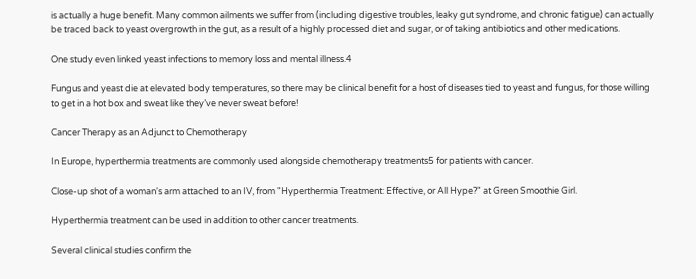is actually a huge benefit. Many common ailments we suffer from (including digestive troubles, leaky gut syndrome, and chronic fatigue) can actually be traced back to yeast overgrowth in the gut, as a result of a highly processed diet and sugar, or of taking antibiotics and other medications.

One study even linked yeast infections to memory loss and mental illness.4

Fungus and yeast die at elevated body temperatures, so there may be clinical benefit for a host of diseases tied to yeast and fungus, for those willing to get in a hot box and sweat like they’ve never sweat before!

Cancer Therapy as an Adjunct to Chemotherapy

In Europe, hyperthermia treatments are commonly used alongside chemotherapy treatments5 for patients with cancer.

Close-up shot of a woman's arm attached to an IV, from "Hyperthermia Treatment: Effective, or All Hype?" at Green Smoothie Girl.

Hyperthermia treatment can be used in addition to other cancer treatments.

Several clinical studies confirm the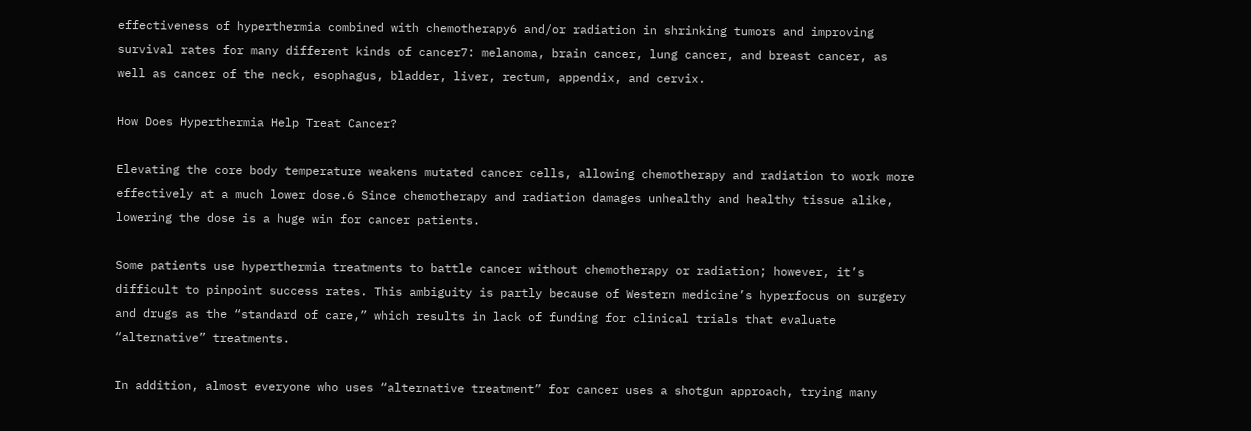effectiveness of hyperthermia combined with chemotherapy6 and/or radiation in shrinking tumors and improving survival rates for many different kinds of cancer7: melanoma, brain cancer, lung cancer, and breast cancer, as well as cancer of the neck, esophagus, bladder, liver, rectum, appendix, and cervix.

How Does Hyperthermia Help Treat Cancer?

Elevating the core body temperature weakens mutated cancer cells, allowing chemotherapy and radiation to work more effectively at a much lower dose.6 Since chemotherapy and radiation damages unhealthy and healthy tissue alike, lowering the dose is a huge win for cancer patients.

Some patients use hyperthermia treatments to battle cancer without chemotherapy or radiation; however, it’s difficult to pinpoint success rates. This ambiguity is partly because of Western medicine’s hyperfocus on surgery and drugs as the “standard of care,” which results in lack of funding for clinical trials that evaluate “alternative” treatments.

In addition, almost everyone who uses “alternative treatment” for cancer uses a shotgun approach, trying many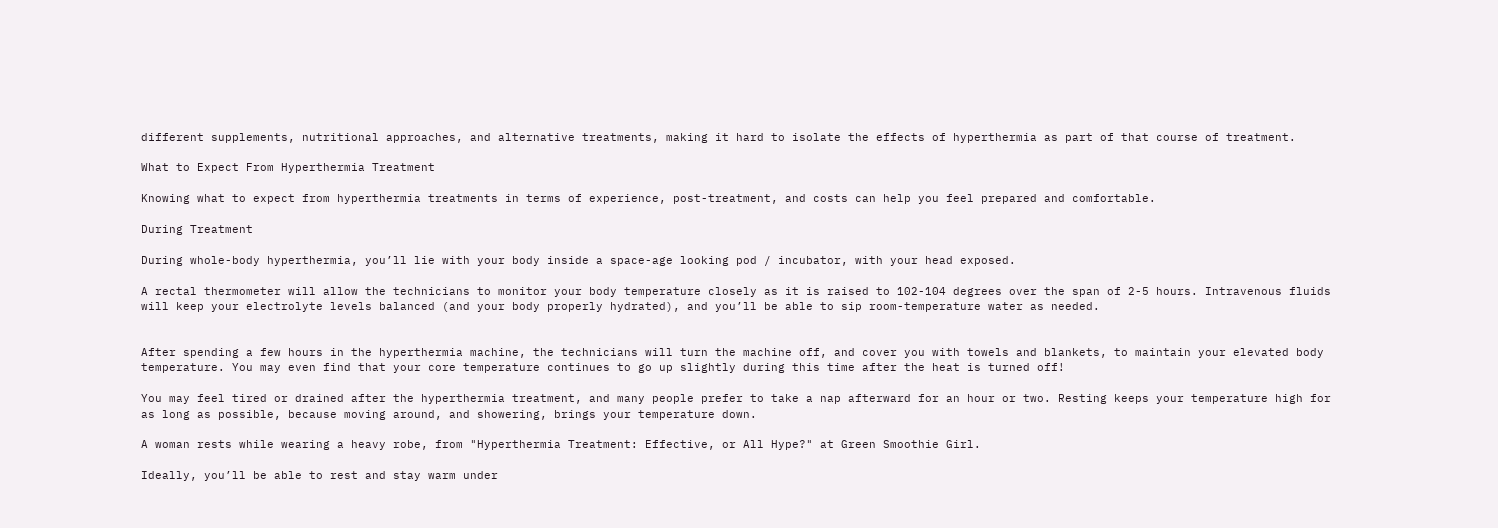different supplements, nutritional approaches, and alternative treatments, making it hard to isolate the effects of hyperthermia as part of that course of treatment.

What to Expect From Hyperthermia Treatment

Knowing what to expect from hyperthermia treatments in terms of experience, post-treatment, and costs can help you feel prepared and comfortable.

During Treatment

During whole-body hyperthermia, you’ll lie with your body inside a space-age looking pod / incubator, with your head exposed.

A rectal thermometer will allow the technicians to monitor your body temperature closely as it is raised to 102-104 degrees over the span of 2-5 hours. Intravenous fluids will keep your electrolyte levels balanced (and your body properly hydrated), and you’ll be able to sip room-temperature water as needed.


After spending a few hours in the hyperthermia machine, the technicians will turn the machine off, and cover you with towels and blankets, to maintain your elevated body temperature. You may even find that your core temperature continues to go up slightly during this time after the heat is turned off!

You may feel tired or drained after the hyperthermia treatment, and many people prefer to take a nap afterward for an hour or two. Resting keeps your temperature high for as long as possible, because moving around, and showering, brings your temperature down.

A woman rests while wearing a heavy robe, from "Hyperthermia Treatment: Effective, or All Hype?" at Green Smoothie Girl.

Ideally, you’ll be able to rest and stay warm under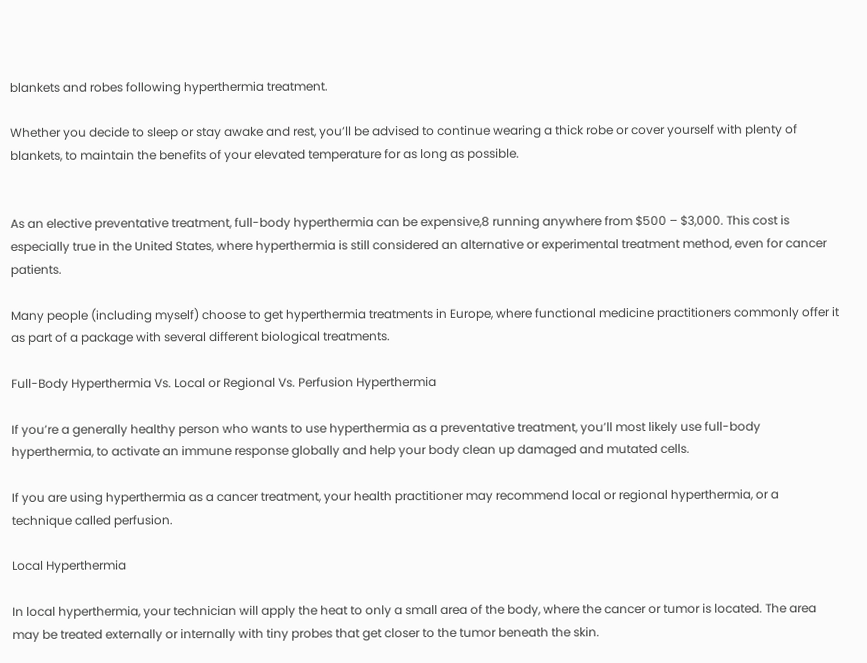blankets and robes following hyperthermia treatment.

Whether you decide to sleep or stay awake and rest, you’ll be advised to continue wearing a thick robe or cover yourself with plenty of blankets, to maintain the benefits of your elevated temperature for as long as possible.


As an elective preventative treatment, full-body hyperthermia can be expensive,8 running anywhere from $500 – $3,000. This cost is especially true in the United States, where hyperthermia is still considered an alternative or experimental treatment method, even for cancer patients.

Many people (including myself) choose to get hyperthermia treatments in Europe, where functional medicine practitioners commonly offer it as part of a package with several different biological treatments.

Full-Body Hyperthermia Vs. Local or Regional Vs. Perfusion Hyperthermia

If you’re a generally healthy person who wants to use hyperthermia as a preventative treatment, you’ll most likely use full-body hyperthermia, to activate an immune response globally and help your body clean up damaged and mutated cells.

If you are using hyperthermia as a cancer treatment, your health practitioner may recommend local or regional hyperthermia, or a technique called perfusion.

Local Hyperthermia

In local hyperthermia, your technician will apply the heat to only a small area of the body, where the cancer or tumor is located. The area may be treated externally or internally with tiny probes that get closer to the tumor beneath the skin.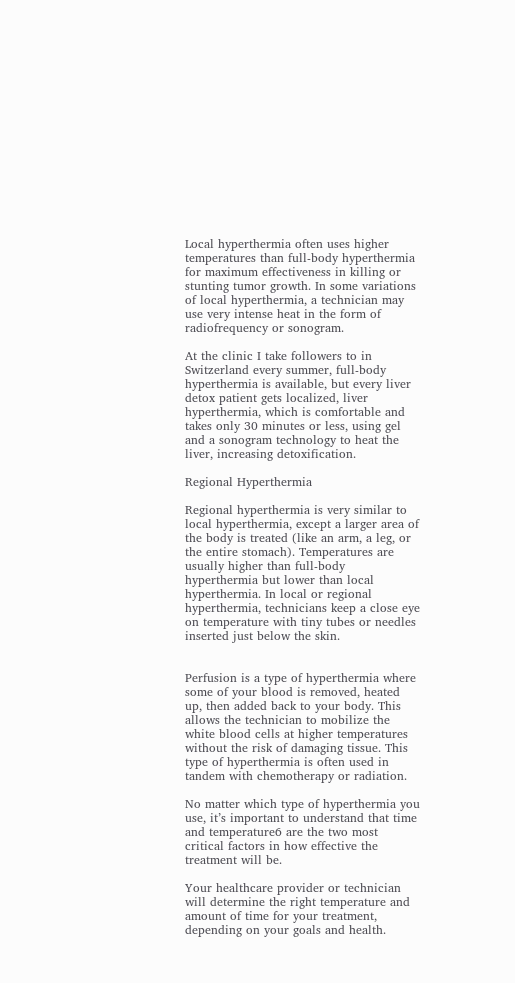Local hyperthermia often uses higher temperatures than full-body hyperthermia for maximum effectiveness in killing or stunting tumor growth. In some variations of local hyperthermia, a technician may use very intense heat in the form of radiofrequency or sonogram.

At the clinic I take followers to in Switzerland every summer, full-body hyperthermia is available, but every liver detox patient gets localized, liver hyperthermia, which is comfortable and takes only 30 minutes or less, using gel and a sonogram technology to heat the liver, increasing detoxification.

Regional Hyperthermia

Regional hyperthermia is very similar to local hyperthermia, except a larger area of the body is treated (like an arm, a leg, or the entire stomach). Temperatures are usually higher than full-body hyperthermia but lower than local hyperthermia. In local or regional hyperthermia, technicians keep a close eye on temperature with tiny tubes or needles inserted just below the skin.


Perfusion is a type of hyperthermia where some of your blood is removed, heated up, then added back to your body. This allows the technician to mobilize the white blood cells at higher temperatures without the risk of damaging tissue. This type of hyperthermia is often used in tandem with chemotherapy or radiation.

No matter which type of hyperthermia you use, it’s important to understand that time and temperature6 are the two most critical factors in how effective the treatment will be.

Your healthcare provider or technician will determine the right temperature and amount of time for your treatment, depending on your goals and health.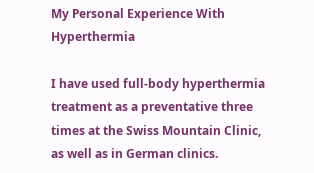My Personal Experience With Hyperthermia

I have used full-body hyperthermia treatment as a preventative three times at the Swiss Mountain Clinic, as well as in German clinics.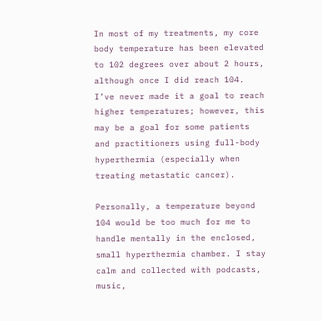In most of my treatments, my core body temperature has been elevated to 102 degrees over about 2 hours, although once I did reach 104. I’ve never made it a goal to reach higher temperatures; however, this may be a goal for some patients and practitioners using full-body hyperthermia (especially when treating metastatic cancer).

Personally, a temperature beyond 104 would be too much for me to handle mentally in the enclosed, small hyperthermia chamber. I stay calm and collected with podcasts, music,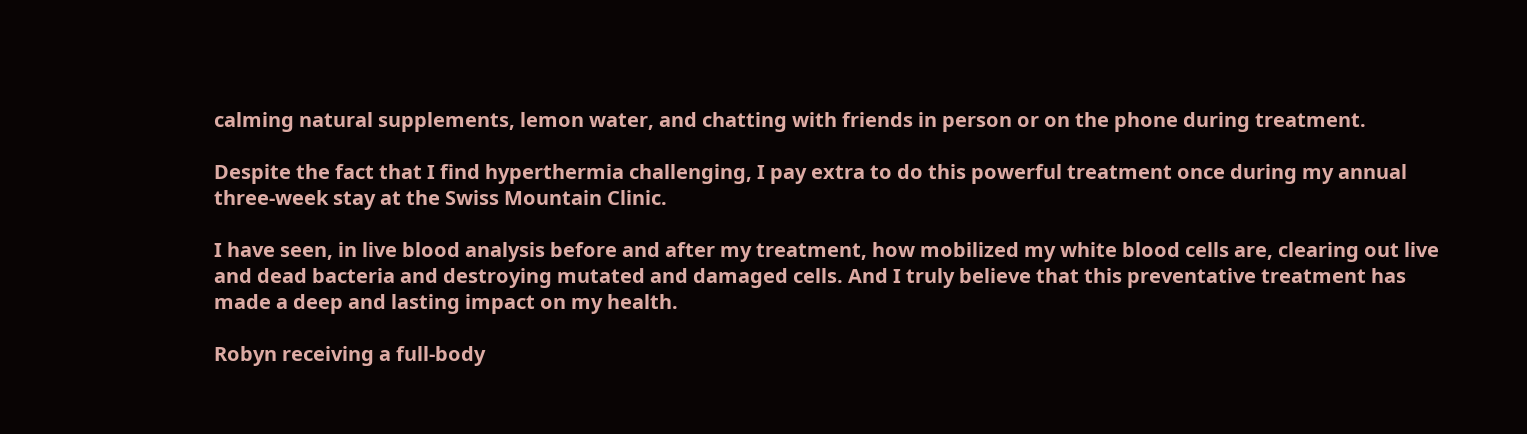calming natural supplements, lemon water, and chatting with friends in person or on the phone during treatment.

Despite the fact that I find hyperthermia challenging, I pay extra to do this powerful treatment once during my annual three-week stay at the Swiss Mountain Clinic.

I have seen, in live blood analysis before and after my treatment, how mobilized my white blood cells are, clearing out live and dead bacteria and destroying mutated and damaged cells. And I truly believe that this preventative treatment has made a deep and lasting impact on my health.

Robyn receiving a full-body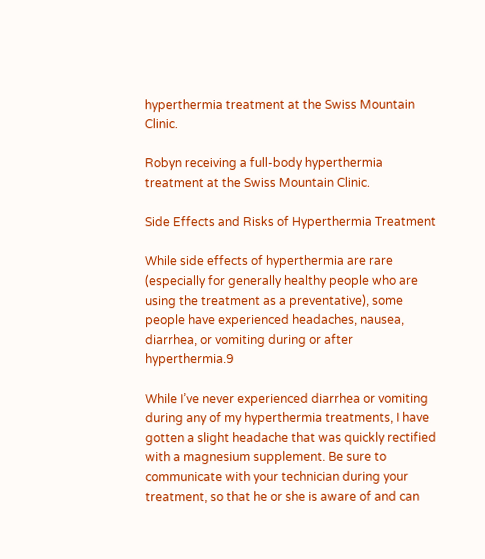hyperthermia treatment at the Swiss Mountain Clinic.

Robyn receiving a full-body hyperthermia treatment at the Swiss Mountain Clinic.

Side Effects and Risks of Hyperthermia Treatment

While side effects of hyperthermia are rare (especially for generally healthy people who are using the treatment as a preventative), some people have experienced headaches, nausea, diarrhea, or vomiting during or after hyperthermia.9

While I’ve never experienced diarrhea or vomiting during any of my hyperthermia treatments, I have gotten a slight headache that was quickly rectified with a magnesium supplement. Be sure to communicate with your technician during your treatment, so that he or she is aware of and can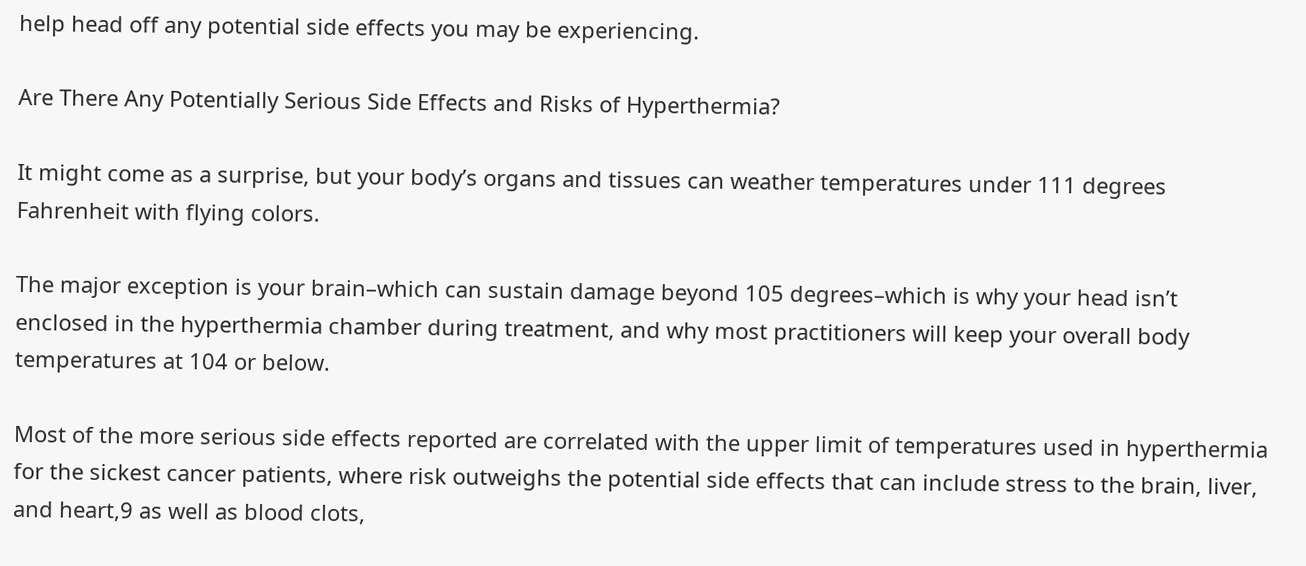help head off any potential side effects you may be experiencing.

Are There Any Potentially Serious Side Effects and Risks of Hyperthermia?

It might come as a surprise, but your body’s organs and tissues can weather temperatures under 111 degrees Fahrenheit with flying colors.

The major exception is your brain–which can sustain damage beyond 105 degrees–which is why your head isn’t enclosed in the hyperthermia chamber during treatment, and why most practitioners will keep your overall body temperatures at 104 or below.

Most of the more serious side effects reported are correlated with the upper limit of temperatures used in hyperthermia for the sickest cancer patients, where risk outweighs the potential side effects that can include stress to the brain, liver, and heart,9 as well as blood clots,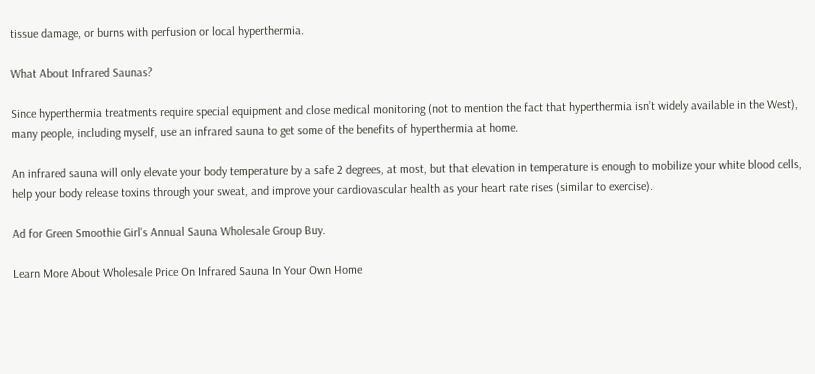tissue damage, or burns with perfusion or local hyperthermia.

What About Infrared Saunas?

Since hyperthermia treatments require special equipment and close medical monitoring (not to mention the fact that hyperthermia isn’t widely available in the West), many people, including myself, use an infrared sauna to get some of the benefits of hyperthermia at home.

An infrared sauna will only elevate your body temperature by a safe 2 degrees, at most, but that elevation in temperature is enough to mobilize your white blood cells, help your body release toxins through your sweat, and improve your cardiovascular health as your heart rate rises (similar to exercise).

Ad for Green Smoothie Girl's Annual Sauna Wholesale Group Buy.

Learn More About Wholesale Price On Infrared Sauna In Your Own Home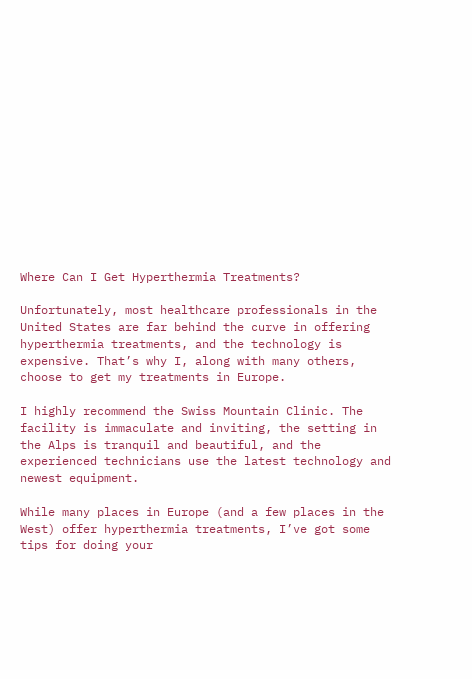Where Can I Get Hyperthermia Treatments?

Unfortunately, most healthcare professionals in the United States are far behind the curve in offering hyperthermia treatments, and the technology is expensive. That’s why I, along with many others, choose to get my treatments in Europe.

I highly recommend the Swiss Mountain Clinic. The facility is immaculate and inviting, the setting in the Alps is tranquil and beautiful, and the experienced technicians use the latest technology and newest equipment.

While many places in Europe (and a few places in the West) offer hyperthermia treatments, I’ve got some tips for doing your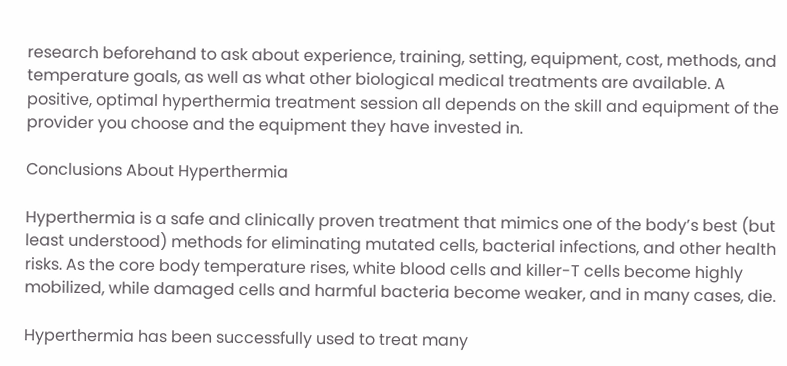research beforehand to ask about experience, training, setting, equipment, cost, methods, and temperature goals, as well as what other biological medical treatments are available. A positive, optimal hyperthermia treatment session all depends on the skill and equipment of the provider you choose and the equipment they have invested in.

Conclusions About Hyperthermia

Hyperthermia is a safe and clinically proven treatment that mimics one of the body’s best (but least understood) methods for eliminating mutated cells, bacterial infections, and other health risks. As the core body temperature rises, white blood cells and killer-T cells become highly mobilized, while damaged cells and harmful bacteria become weaker, and in many cases, die.

Hyperthermia has been successfully used to treat many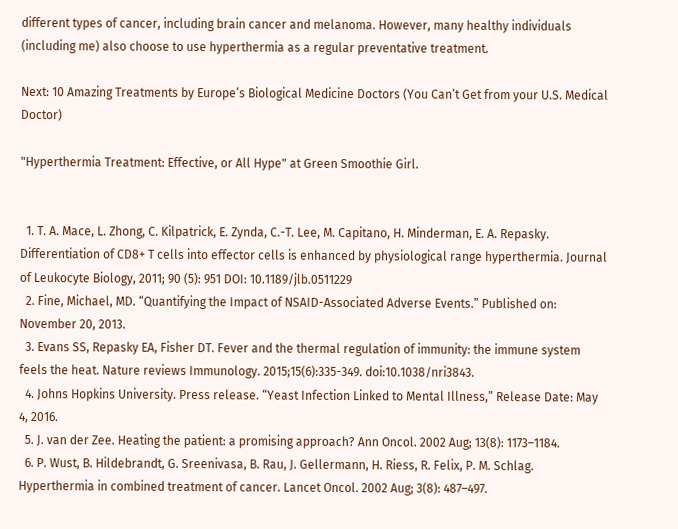different types of cancer, including brain cancer and melanoma. However, many healthy individuals (including me) also choose to use hyperthermia as a regular preventative treatment.

Next: 10 Amazing Treatments by Europe’s Biological Medicine Doctors (You Can’t Get from your U.S. Medical Doctor)

"Hyperthermia Treatment: Effective, or All Hype" at Green Smoothie Girl.


  1. T. A. Mace, L. Zhong, C. Kilpatrick, E. Zynda, C.-T. Lee, M. Capitano, H. Minderman, E. A. Repasky. Differentiation of CD8+ T cells into effector cells is enhanced by physiological range hyperthermia. Journal of Leukocyte Biology, 2011; 90 (5): 951 DOI: 10.1189/jlb.0511229
  2. Fine, Michael, MD. “Quantifying the Impact of NSAID-Associated Adverse Events.” Published on: November 20, 2013.
  3. Evans SS, Repasky EA, Fisher DT. Fever and the thermal regulation of immunity: the immune system feels the heat. Nature reviews Immunology. 2015;15(6):335-349. doi:10.1038/nri3843.
  4. Johns Hopkins University. Press release. “Yeast Infection Linked to Mental Illness,” Release Date: May 4, 2016.
  5. J. van der Zee. Heating the patient: a promising approach? Ann Oncol. 2002 Aug; 13(8): 1173–1184.
  6. P. Wust, B. Hildebrandt, G. Sreenivasa, B. Rau, J. Gellermann, H. Riess, R. Felix, P. M. Schlag. Hyperthermia in combined treatment of cancer. Lancet Oncol. 2002 Aug; 3(8): 487–497.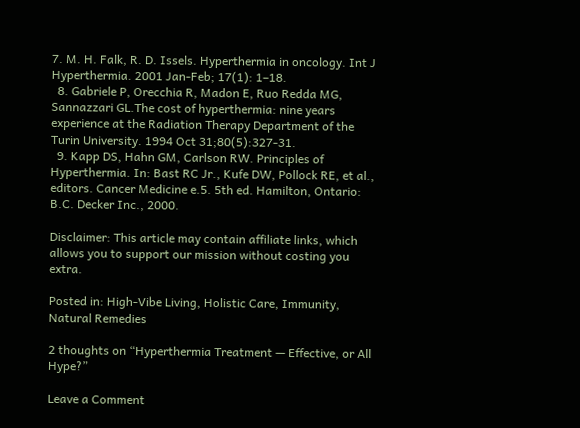7. M. H. Falk, R. D. Issels. Hyperthermia in oncology. Int J Hyperthermia. 2001 Jan-Feb; 17(1): 1–18.
  8. Gabriele P, Orecchia R, Madon E, Ruo Redda MG, Sannazzari GL.The cost of hyperthermia: nine years experience at the Radiation Therapy Department of the Turin University. 1994 Oct 31;80(5):327-31.
  9. Kapp DS, Hahn GM, Carlson RW. Principles of Hyperthermia. In: Bast RC Jr., Kufe DW, Pollock RE, et al., editors. Cancer Medicine e.5. 5th ed. Hamilton, Ontario: B.C. Decker Inc., 2000.

Disclaimer: This article may contain affiliate links, which allows you to support our mission without costing you extra.

Posted in: High-Vibe Living, Holistic Care, Immunity, Natural Remedies

2 thoughts on “Hyperthermia Treatment — Effective, or All Hype?”

Leave a Comment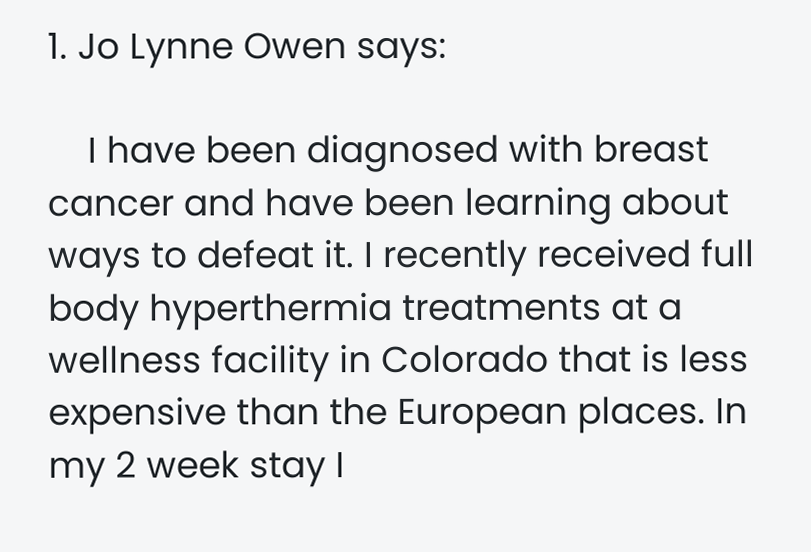1. Jo Lynne Owen says:

    I have been diagnosed with breast cancer and have been learning about ways to defeat it. I recently received full body hyperthermia treatments at a wellness facility in Colorado that is less expensive than the European places. In my 2 week stay I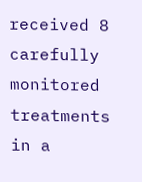received 8 carefully monitored treatments in a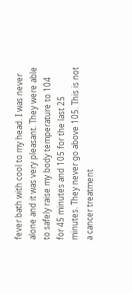fever bath with cool to my head. I was never alone and it was very pleasant. They were able to safely raise my body temperature to 104 for 45 minutes and 105 for the last 25 minutes. They never go above 105. This is not a cancer treatment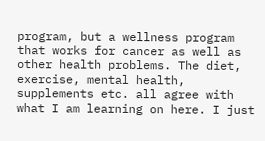program, but a wellness program that works for cancer as well as other health problems. The diet, exercise, mental health, supplements etc. all agree with what I am learning on here. I just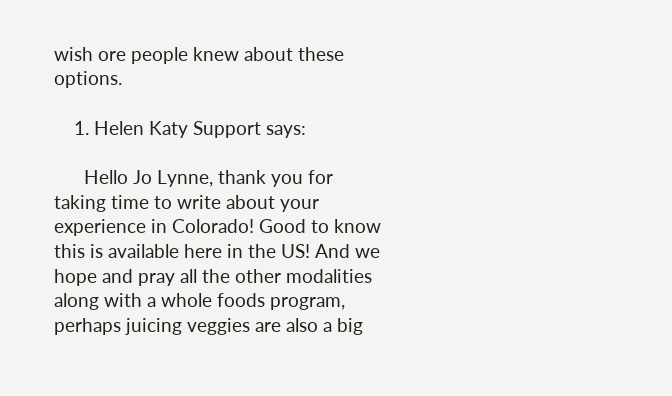wish ore people knew about these options.

    1. Helen Katy Support says:

      Hello Jo Lynne, thank you for taking time to write about your experience in Colorado! Good to know this is available here in the US! And we hope and pray all the other modalities along with a whole foods program, perhaps juicing veggies are also a big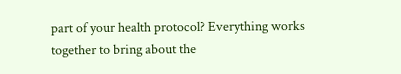part of your health protocol? Everything works together to bring about the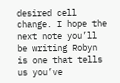desired cell change. I hope the next note you’ll be writing Robyn is one that tells us you’ve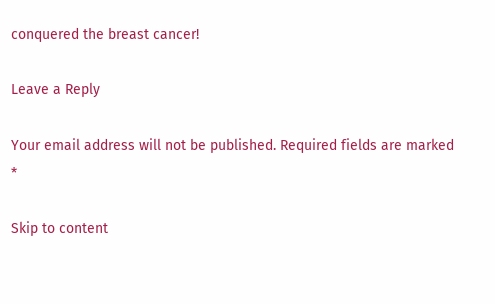conquered the breast cancer!

Leave a Reply

Your email address will not be published. Required fields are marked *

Skip to content